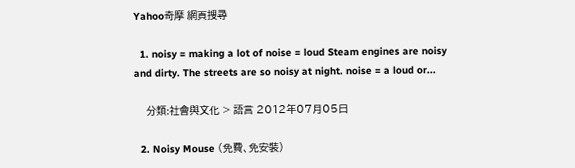Yahoo奇摩 網頁搜尋

  1. noisy = making a lot of noise = loud Steam engines are noisy and dirty. The streets are so noisy at night. noise = a loud or...

    分類:社會與文化 > 語言 2012年07月05日

  2. Noisy Mouse (免費、免安裝)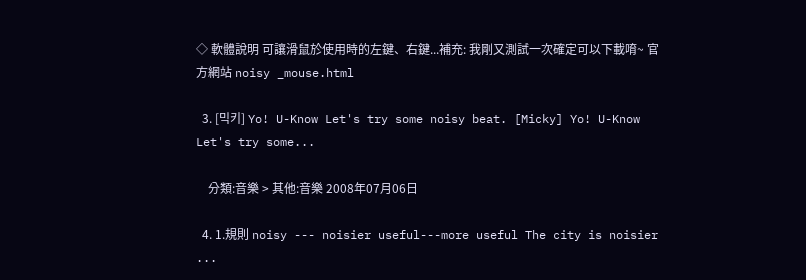◇ 軟體說明 可讓滑鼠於使用時的左鍵、右鍵...補充: 我剛又測試一次確定可以下載唷~ 官方網站 noisy _mouse.html

  3. [믹키] Yo! U-Know Let's try some noisy beat. [Micky] Yo! U-Know Let's try some...

    分類:音樂 > 其他:音樂 2008年07月06日

  4. 1.規則 noisy --- noisier useful---more useful The city is noisier ...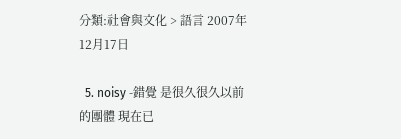分類:社會與文化 > 語言 2007年12月17日

  5. noisy -錯覺 是很久很久以前的團體 現在已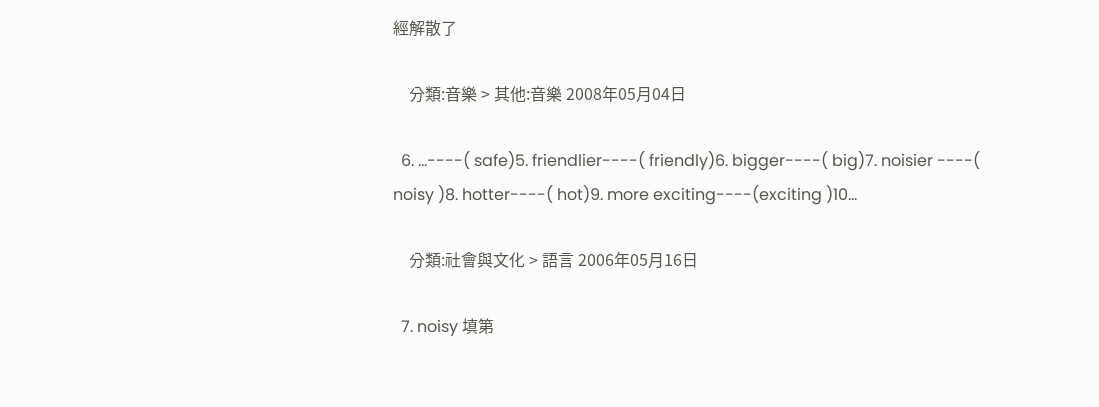經解散了

    分類:音樂 > 其他:音樂 2008年05月04日

  6. ...----( safe)5. friendlier----( friendly)6. bigger----( big)7. noisier ----( noisy )8. hotter----( hot)9. more exciting----(exciting )10...

    分類:社會與文化 > 語言 2006年05月16日

  7. noisy 填第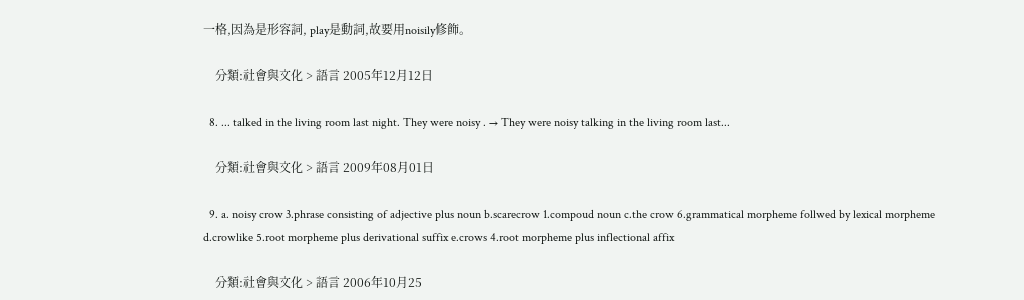一格,因為是形容詞, play是動詞,故要用noisily修飾。

    分類:社會與文化 > 語言 2005年12月12日

  8. ... talked in the living room last night. They were noisy . → They were noisy talking in the living room last...

    分類:社會與文化 > 語言 2009年08月01日

  9. a. noisy crow 3.phrase consisting of adjective plus noun b.scarecrow 1.compoud noun c.the crow 6.grammatical morpheme follwed by lexical morpheme d.crowlike 5.root morpheme plus derivational suffix e.crows 4.root morpheme plus inflectional affix

    分類:社會與文化 > 語言 2006年10月25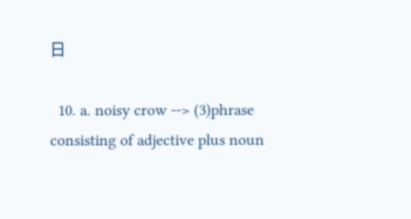日

  10. a. noisy crow --> (3)phrase consisting of adjective plus noun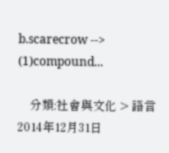b.scarecrow --> (1)compound...

    分類:社會與文化 > 語言 2014年12月31日